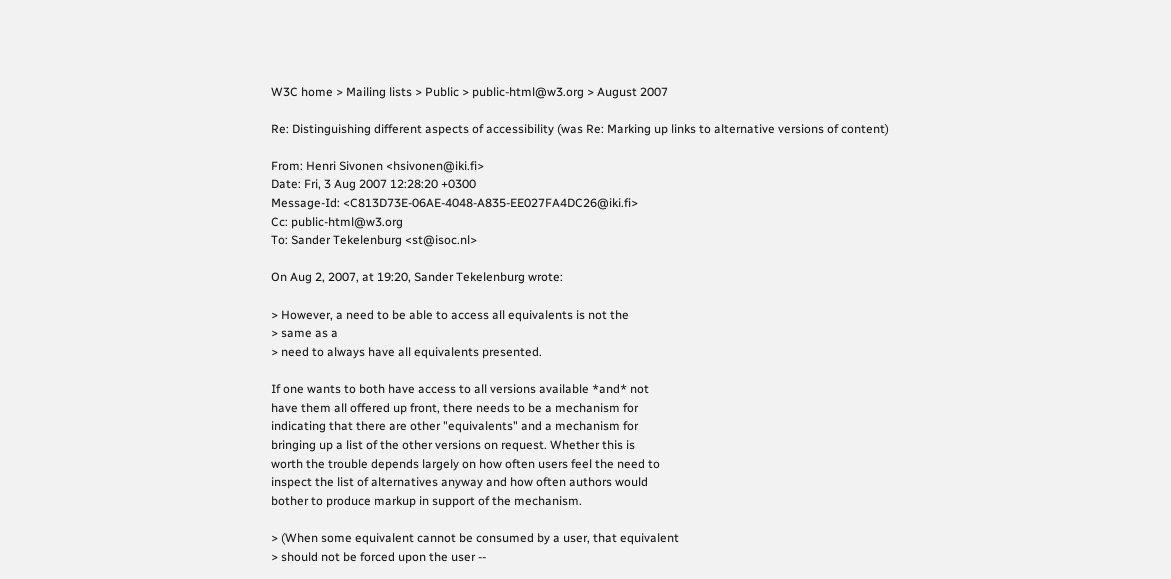W3C home > Mailing lists > Public > public-html@w3.org > August 2007

Re: Distinguishing different aspects of accessibility (was Re: Marking up links to alternative versions of content)

From: Henri Sivonen <hsivonen@iki.fi>
Date: Fri, 3 Aug 2007 12:28:20 +0300
Message-Id: <C813D73E-06AE-4048-A835-EE027FA4DC26@iki.fi>
Cc: public-html@w3.org
To: Sander Tekelenburg <st@isoc.nl>

On Aug 2, 2007, at 19:20, Sander Tekelenburg wrote:

> However, a need to be able to access all equivalents is not the
> same as a
> need to always have all equivalents presented.

If one wants to both have access to all versions available *and* not
have them all offered up front, there needs to be a mechanism for
indicating that there are other "equivalents" and a mechanism for
bringing up a list of the other versions on request. Whether this is
worth the trouble depends largely on how often users feel the need to
inspect the list of alternatives anyway and how often authors would
bother to produce markup in support of the mechanism.

> (When some equivalent cannot be consumed by a user, that equivalent
> should not be forced upon the user --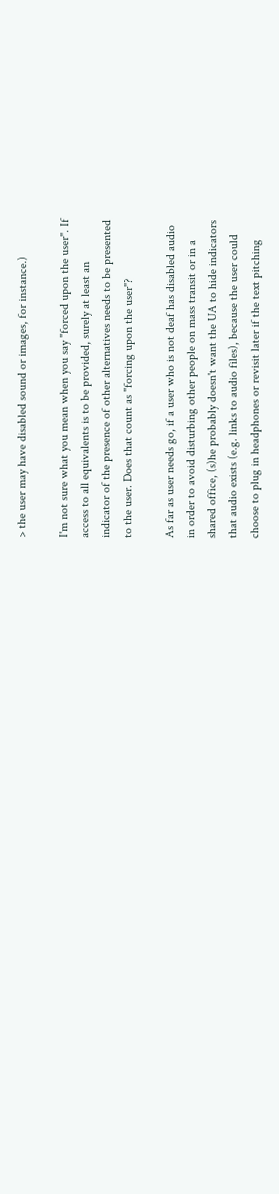> the user may have disabled sound or images, for instance.)

I'm not sure what you mean when you say "forced upon the user". If
access to all equivalents is to be provided, surely at least an
indicator of the presence of other alternatives needs to be presented
to the user. Does that count as "forcing upon the user"?

As far as user needs go, if a user who is not deaf has disabled audio
in order to avoid disturbing other people on mass transit or in a
shared office, (s)he probably doesn't want the UA to hide indicators
that audio exists (e.g. links to audio files), because the user could
choose to plug in headphones or revisit later if the text pitching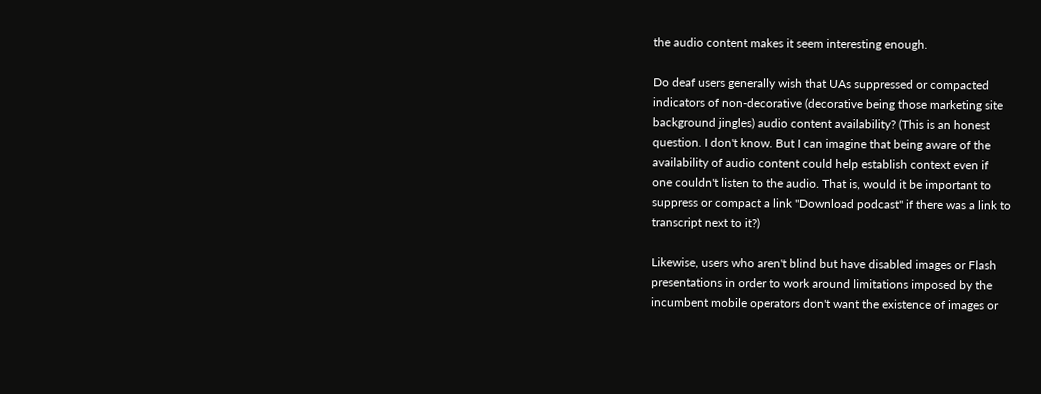the audio content makes it seem interesting enough.

Do deaf users generally wish that UAs suppressed or compacted
indicators of non-decorative (decorative being those marketing site
background jingles) audio content availability? (This is an honest
question. I don't know. But I can imagine that being aware of the
availability of audio content could help establish context even if
one couldn't listen to the audio. That is, would it be important to
suppress or compact a link "Download podcast" if there was a link to
transcript next to it?)

Likewise, users who aren't blind but have disabled images or Flash
presentations in order to work around limitations imposed by the
incumbent mobile operators don't want the existence of images or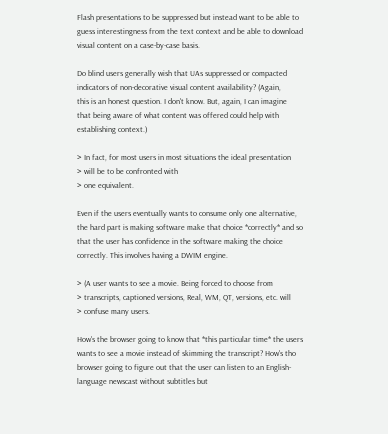Flash presentations to be suppressed but instead want to be able to
guess interestingness from the text context and be able to download
visual content on a case-by-case basis.

Do blind users generally wish that UAs suppressed or compacted
indicators of non-decorative visual content availability? (Again,
this is an honest question. I don't know. But, again, I can imagine
that being aware of what content was offered could help with
establishing context.)

> In fact, for most users in most situations the ideal presentation
> will be to be confronted with
> one equivalent.

Even if the users eventually wants to consume only one alternative,
the hard part is making software make that choice *correctly* and so
that the user has confidence in the software making the choice
correctly. This involves having a DWIM engine.

> (A user wants to see a movie. Being forced to choose from
> transcripts, captioned versions, Real, WM, QT, versions, etc. will
> confuse many users.

How's the browser going to know that *this particular time* the users
wants to see a movie instead of skimming the transcript? How's tho
browser going to figure out that the user can listen to an English-
language newscast without subtitles but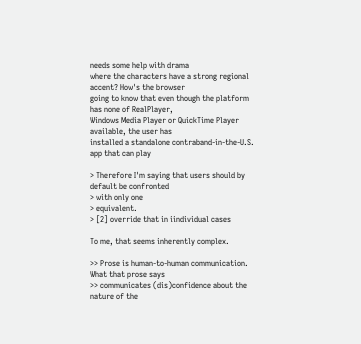needs some help with drama
where the characters have a strong regional accent? How's the browser
going to know that even though the platform has none of RealPlayer,
Windows Media Player or QuickTime Player available, the user has
installed a standalone contraband-in-the-U.S. app that can play

> Therefore I'm saying that users should by default be confronted
> with only one
> equivalent.
> [2] override that in iindividual cases

To me, that seems inherently complex.

>> Prose is human-to-human communication. What that prose says
>> communicates (dis)confidence about the nature of the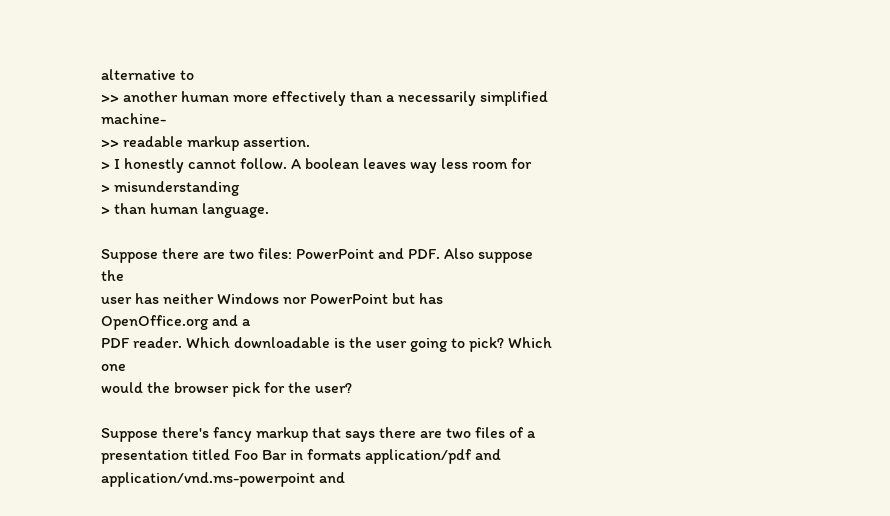alternative to
>> another human more effectively than a necessarily simplified machine-
>> readable markup assertion.
> I honestly cannot follow. A boolean leaves way less room for
> misunderstanding
> than human language.

Suppose there are two files: PowerPoint and PDF. Also suppose the
user has neither Windows nor PowerPoint but has OpenOffice.org and a
PDF reader. Which downloadable is the user going to pick? Which one
would the browser pick for the user?

Suppose there's fancy markup that says there are two files of a
presentation titled Foo Bar in formats application/pdf and
application/vnd.ms-powerpoint and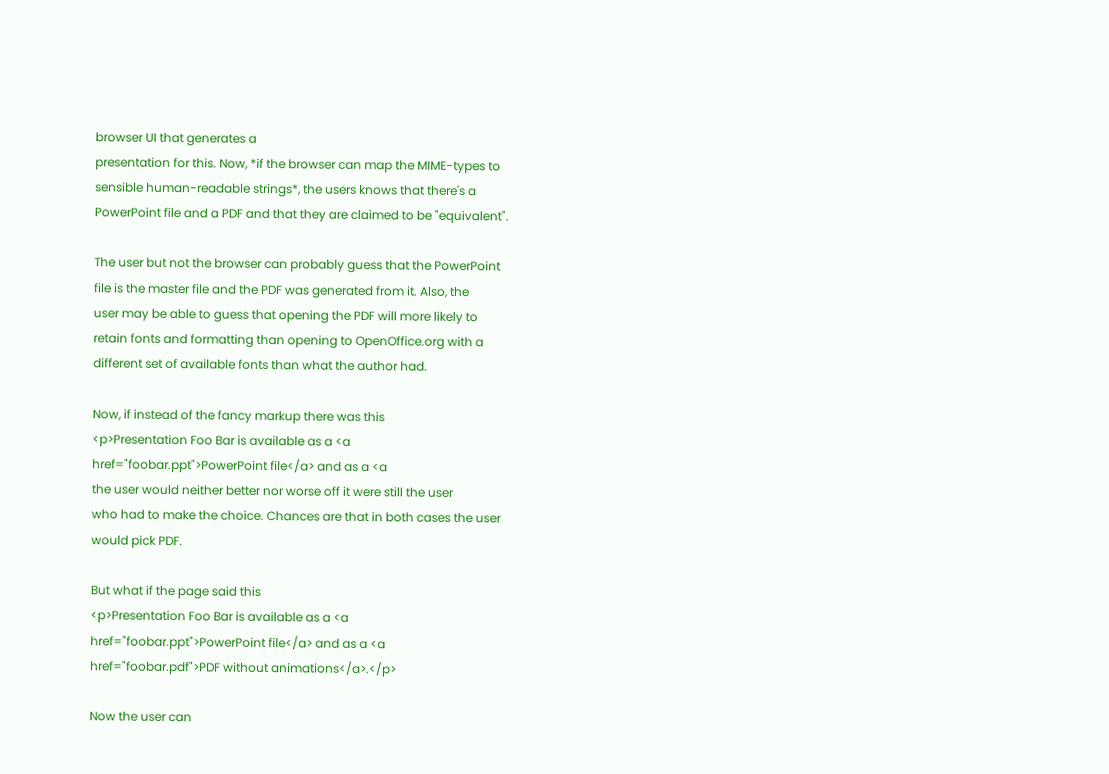browser UI that generates a
presentation for this. Now, *if the browser can map the MIME-types to
sensible human-readable strings*, the users knows that there's a
PowerPoint file and a PDF and that they are claimed to be "equivalent".

The user but not the browser can probably guess that the PowerPoint
file is the master file and the PDF was generated from it. Also, the
user may be able to guess that opening the PDF will more likely to
retain fonts and formatting than opening to OpenOffice.org with a
different set of available fonts than what the author had.

Now, if instead of the fancy markup there was this
<p>Presentation Foo Bar is available as a <a
href="foobar.ppt">PowerPoint file</a> and as a <a
the user would neither better nor worse off it were still the user
who had to make the choice. Chances are that in both cases the user
would pick PDF.

But what if the page said this
<p>Presentation Foo Bar is available as a <a
href="foobar.ppt">PowerPoint file</a> and as a <a
href="foobar.pdf">PDF without animations</a>.</p>

Now the user can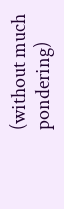(without much pondering)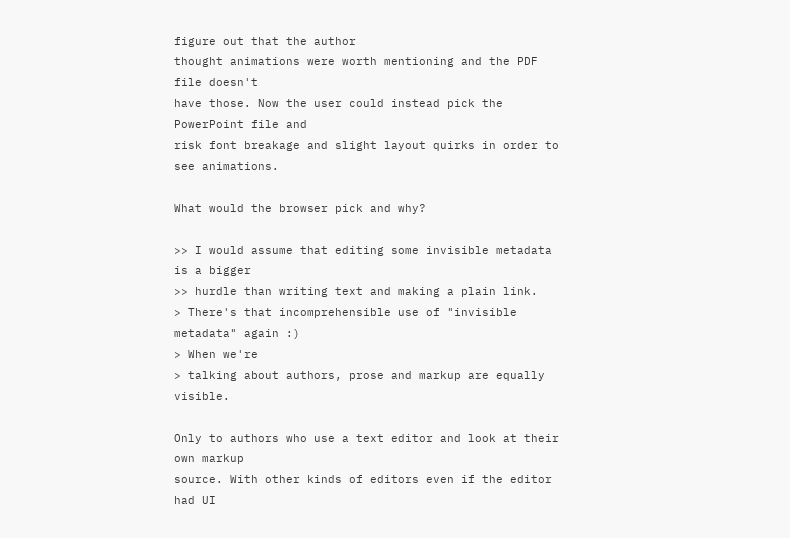figure out that the author
thought animations were worth mentioning and the PDF file doesn't
have those. Now the user could instead pick the PowerPoint file and
risk font breakage and slight layout quirks in order to see animations.

What would the browser pick and why?

>> I would assume that editing some invisible metadata is a bigger
>> hurdle than writing text and making a plain link.
> There's that incomprehensible use of "invisible metadata" again :)
> When we're
> talking about authors, prose and markup are equally visible.

Only to authors who use a text editor and look at their own markup
source. With other kinds of editors even if the editor had UI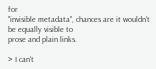for
"invisible metadata", chances are it wouldn't be equally visible to
prose and plain links.

> I can't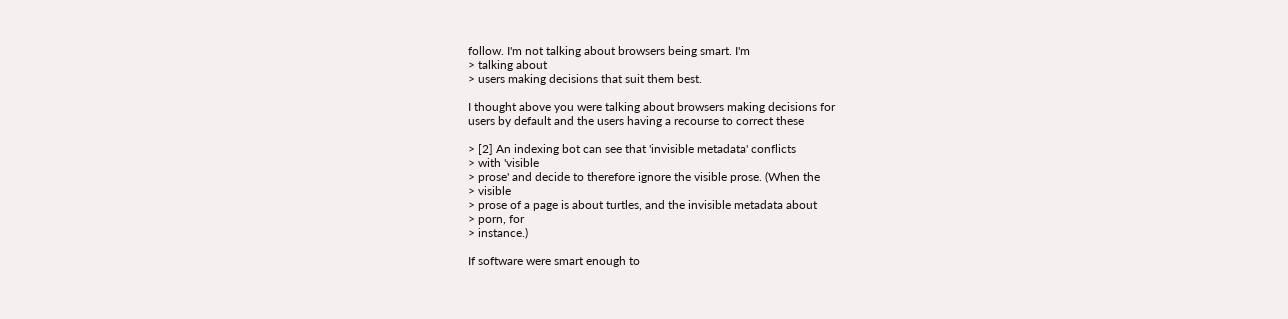follow. I'm not talking about browsers being smart. I'm
> talking about
> users making decisions that suit them best.

I thought above you were talking about browsers making decisions for
users by default and the users having a recourse to correct these

> [2] An indexing bot can see that 'invisible metadata' conflicts
> with 'visible
> prose' and decide to therefore ignore the visible prose. (When the
> visible
> prose of a page is about turtles, and the invisible metadata about
> porn, for
> instance.)

If software were smart enough to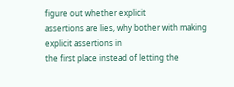figure out whether explicit
assertions are lies, why bother with making explicit assertions in
the first place instead of letting the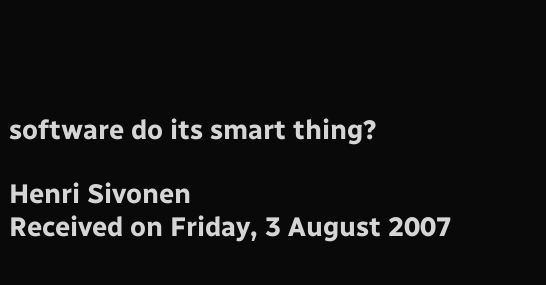software do its smart thing?

Henri Sivonen
Received on Friday, 3 August 2007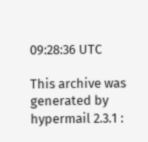09:28:36 UTC

This archive was generated by hypermail 2.3.1 :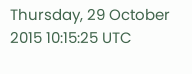Thursday, 29 October 2015 10:15:25 UTC